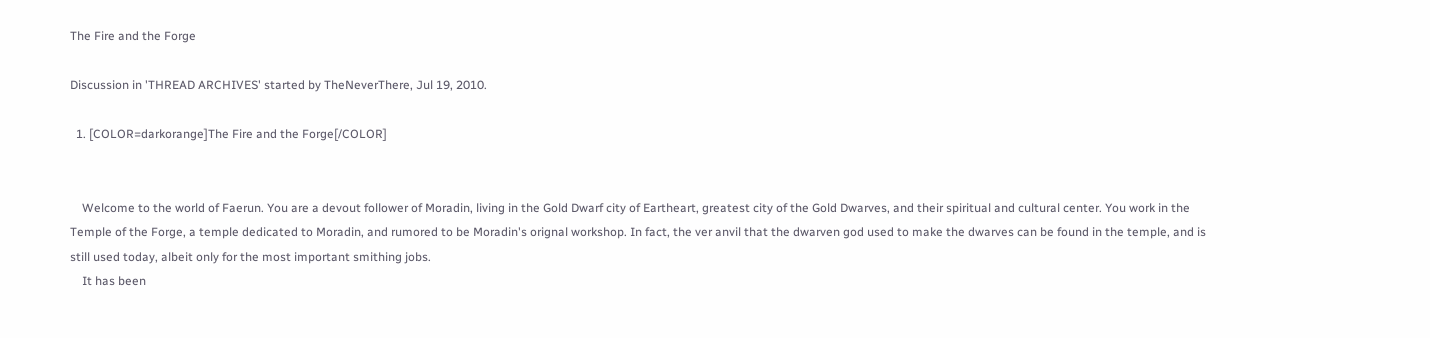The Fire and the Forge

Discussion in 'THREAD ARCHIVES' started by TheNeverThere, Jul 19, 2010.

  1. [COLOR=darkorange]The Fire and the Forge[/COLOR]


    Welcome to the world of Faerun. You are a devout follower of Moradin, living in the Gold Dwarf city of Eartheart, greatest city of the Gold Dwarves, and their spiritual and cultural center. You work in the Temple of the Forge, a temple dedicated to Moradin, and rumored to be Moradin's orignal workshop. In fact, the ver anvil that the dwarven god used to make the dwarves can be found in the temple, and is still used today, albeit only for the most important smithing jobs.
    It has been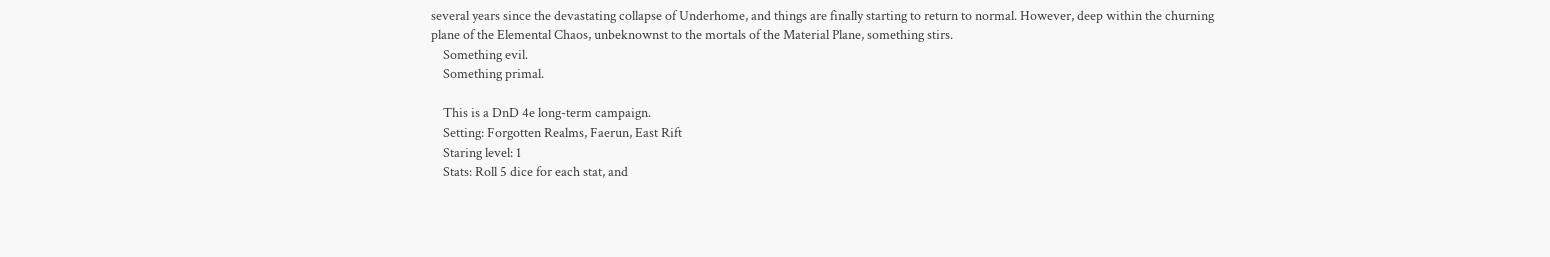several years since the devastating collapse of Underhome, and things are finally starting to return to normal. However, deep within the churning plane of the Elemental Chaos, unbeknownst to the mortals of the Material Plane, something stirs.
    Something evil.
    Something primal.

    This is a DnD 4e long-term campaign.
    Setting: Forgotten Realms, Faerun, East Rift
    Staring level: 1
    Stats: Roll 5 dice for each stat, and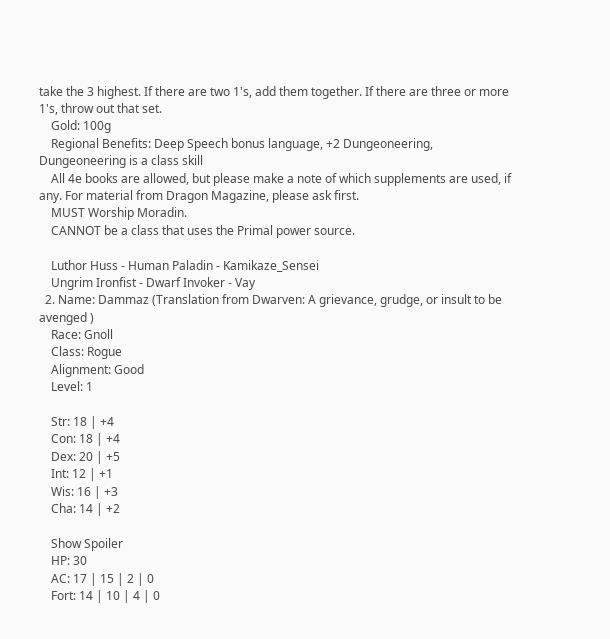take the 3 highest. If there are two 1's, add them together. If there are three or more 1's, throw out that set.
    Gold: 100g
    Regional Benefits: Deep Speech bonus language, +2 Dungeoneering, Dungeoneering is a class skill
    All 4e books are allowed, but please make a note of which supplements are used, if any. For material from Dragon Magazine, please ask first.
    MUST Worship Moradin.
    CANNOT be a class that uses the Primal power source.

    Luthor Huss - Human Paladin - Kamikaze_Sensei
    Ungrim Ironfist - Dwarf Invoker - Vay
  2. Name: Dammaz (Translation from Dwarven: A grievance, grudge, or insult to be avenged )
    Race: Gnoll
    Class: Rogue
    Alignment: Good
    Level: 1

    Str: 18 | +4
    Con: 18 | +4
    Dex: 20 | +5
    Int: 12 | +1
    Wis: 16 | +3
    Cha: 14 | +2

    Show Spoiler
    HP: 30
    AC: 17 | 15 | 2 | 0
    Fort: 14 | 10 | 4 | 0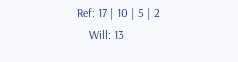Ref: 17 | 10 | 5 | 2
    Will: 13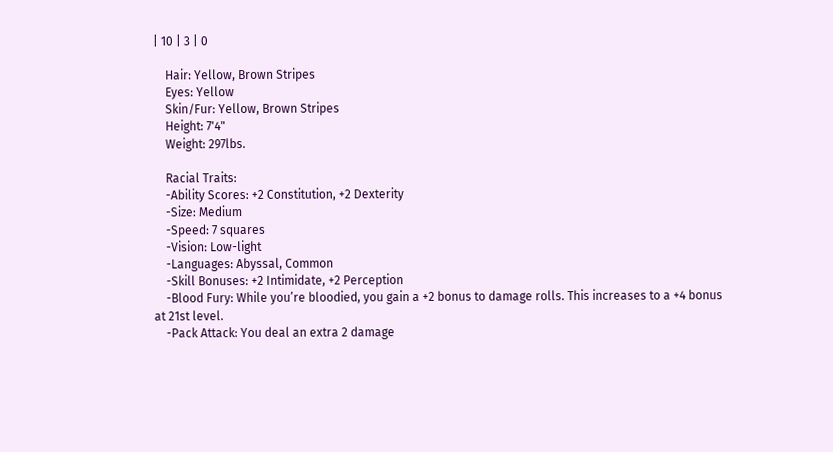| 10 | 3 | 0

    Hair: Yellow, Brown Stripes
    Eyes: Yellow
    Skin/Fur: Yellow, Brown Stripes
    Height: 7'4"
    Weight: 297lbs.

    Racial Traits:
    -Ability Scores: +2 Constitution, +2 Dexterity
    -Size: Medium
    -Speed: 7 squares
    -Vision: Low-light
    -Languages: Abyssal, Common
    -Skill Bonuses: +2 Intimidate, +2 Perception
    -Blood Fury: While you’re bloodied, you gain a +2 bonus to damage rolls. This increases to a +4 bonus at 21st level.
    -Pack Attack: You deal an extra 2 damage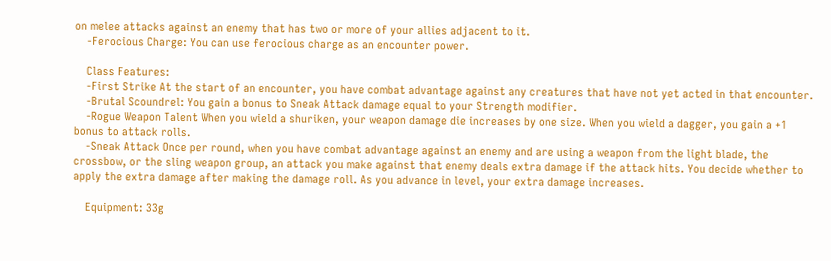on melee attacks against an enemy that has two or more of your allies adjacent to it.
    -Ferocious Charge: You can use ferocious charge as an encounter power.

    Class Features:
    -First Strike At the start of an encounter, you have combat advantage against any creatures that have not yet acted in that encounter.
    -Brutal Scoundrel: You gain a bonus to Sneak Attack damage equal to your Strength modifier.
    -Rogue Weapon Talent When you wield a shuriken, your weapon damage die increases by one size. When you wield a dagger, you gain a +1 bonus to attack rolls.
    -Sneak Attack Once per round, when you have combat advantage against an enemy and are using a weapon from the light blade, the crossbow, or the sling weapon group, an attack you make against that enemy deals extra damage if the attack hits. You decide whether to apply the extra damage after making the damage roll. As you advance in level, your extra damage increases.

    Equipment: 33g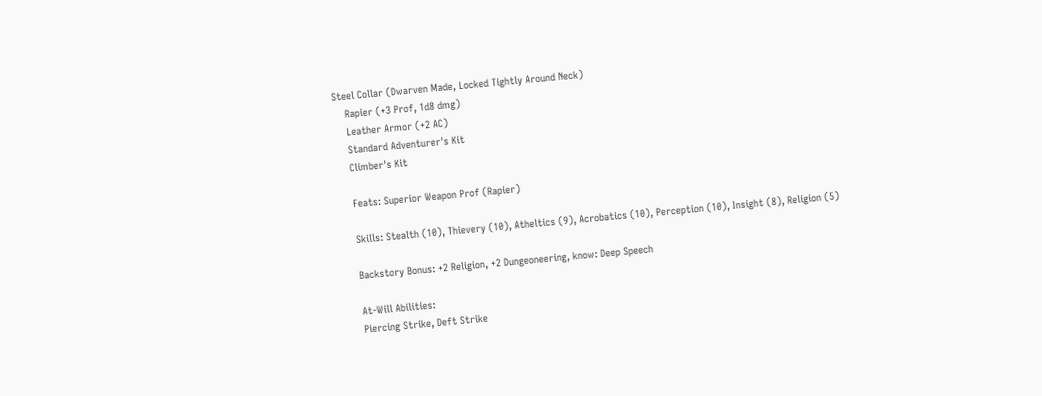Steel Collar (Dwarven Made, Locked Tightly Around Neck)
    Rapier (+3 Prof, 1d8 dmg)
    Leather Armor (+2 AC)
    Standard Adventurer's Kit
    Climber's Kit

    Feats: Superior Weapon Prof (Rapier)

    Skills: Stealth (10), Thievery (10), Atheltics (9), Acrobatics (10), Perception (10), Insight (8), Religion (5)

    Backstory Bonus: +2 Religion, +2 Dungeoneering, know: Deep Speech

    At-Will Abilities:
    Piercing Strike, Deft Strike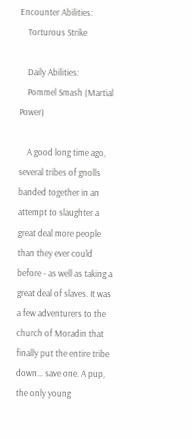Encounter Abilities:
    Torturous Strike

    Daily Abilities:
    Pommel Smash (Martial Power)

    A good long time ago, several tribes of gnolls banded together in an attempt to slaughter a great deal more people than they ever could before - as well as taking a great deal of slaves. It was a few adventurers to the church of Moradin that finally put the entire tribe down... save one. A pup, the only young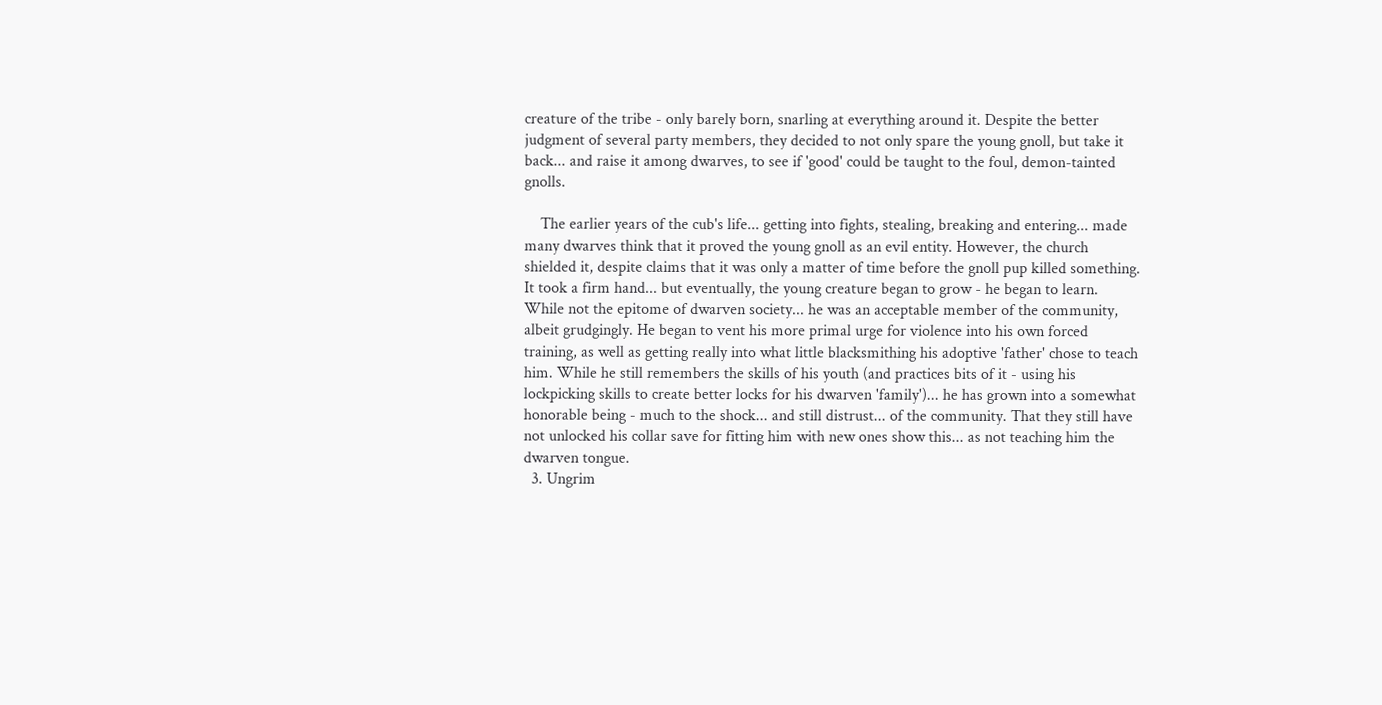creature of the tribe - only barely born, snarling at everything around it. Despite the better judgment of several party members, they decided to not only spare the young gnoll, but take it back... and raise it among dwarves, to see if 'good' could be taught to the foul, demon-tainted gnolls.

    The earlier years of the cub's life... getting into fights, stealing, breaking and entering... made many dwarves think that it proved the young gnoll as an evil entity. However, the church shielded it, despite claims that it was only a matter of time before the gnoll pup killed something. It took a firm hand... but eventually, the young creature began to grow - he began to learn. While not the epitome of dwarven society... he was an acceptable member of the community, albeit grudgingly. He began to vent his more primal urge for violence into his own forced training, as well as getting really into what little blacksmithing his adoptive 'father' chose to teach him. While he still remembers the skills of his youth (and practices bits of it - using his lockpicking skills to create better locks for his dwarven 'family')... he has grown into a somewhat honorable being - much to the shock... and still distrust... of the community. That they still have not unlocked his collar save for fitting him with new ones show this... as not teaching him the dwarven tongue.
  3. Ungrim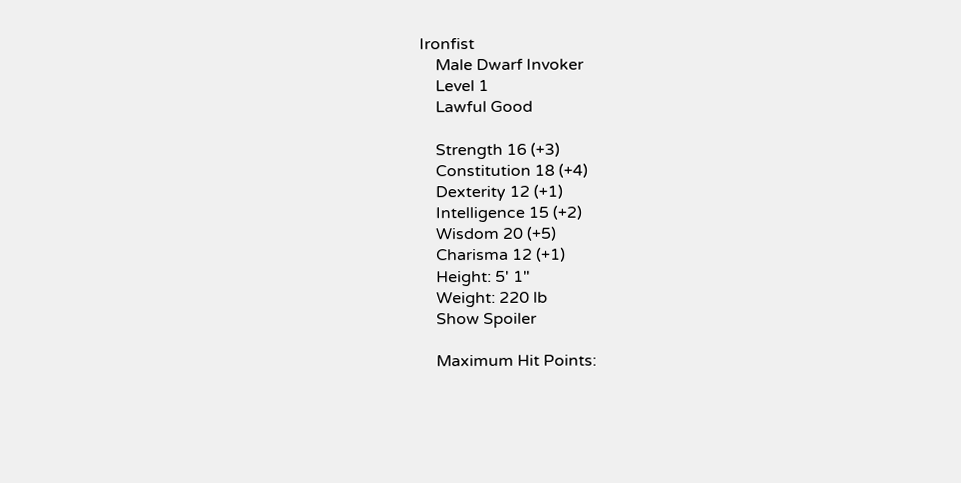Ironfist
    Male Dwarf Invoker
    Level 1
    Lawful Good

    Strength 16 (+3)
    Constitution 18 (+4)
    Dexterity 12 (+1)
    Intelligence 15 (+2)
    Wisdom 20 (+5)
    Charisma 12 (+1)
    Height: 5' 1"
    Weight: 220 lb
    Show Spoiler

    Maximum Hit Points: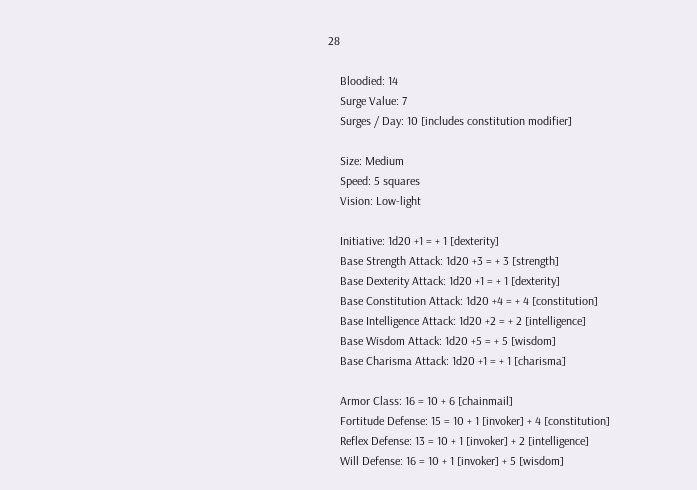28

    Bloodied: 14
    Surge Value: 7
    Surges / Day: 10 [includes constitution modifier]

    Size: Medium
    Speed: 5 squares
    Vision: Low-light

    Initiative: 1d20 +1 = + 1 [dexterity]
    Base Strength Attack: 1d20 +3 = + 3 [strength]
    Base Dexterity Attack: 1d20 +1 = + 1 [dexterity]
    Base Constitution Attack: 1d20 +4 = + 4 [constitution]
    Base Intelligence Attack: 1d20 +2 = + 2 [intelligence]
    Base Wisdom Attack: 1d20 +5 = + 5 [wisdom]
    Base Charisma Attack: 1d20 +1 = + 1 [charisma]

    Armor Class: 16 = 10 + 6 [chainmail]
    Fortitude Defense: 15 = 10 + 1 [invoker] + 4 [constitution]
    Reflex Defense: 13 = 10 + 1 [invoker] + 2 [intelligence]
    Will Defense: 16 = 10 + 1 [invoker] + 5 [wisdom]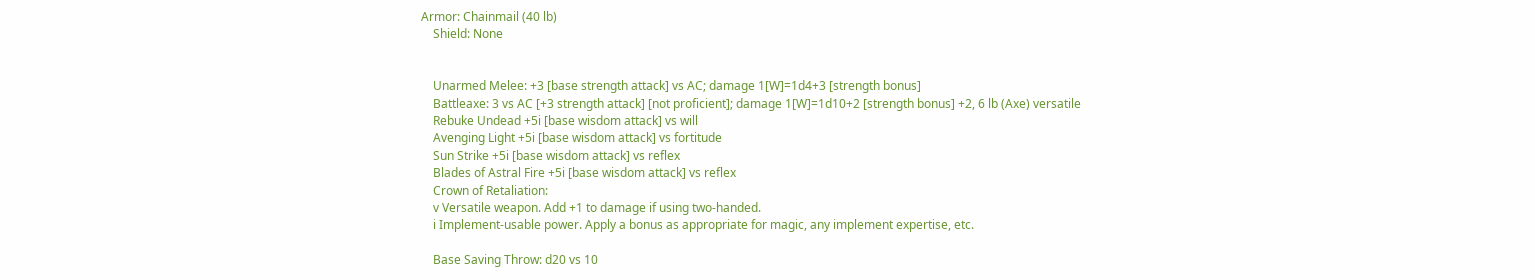Armor: Chainmail (40 lb)
    Shield: None


    Unarmed Melee: +3 [base strength attack] vs AC; damage 1[W]=1d4+3 [strength bonus]
    Battleaxe: 3 vs AC [+3 strength attack] [not proficient]; damage 1[W]=1d10+2 [strength bonus] +2, 6 lb (Axe) versatile
    Rebuke Undead +5i [base wisdom attack] vs will
    Avenging Light +5i [base wisdom attack] vs fortitude
    Sun Strike +5i [base wisdom attack] vs reflex
    Blades of Astral Fire +5i [base wisdom attack] vs reflex
    Crown of Retaliation:
    v Versatile weapon. Add +1 to damage if using two-handed.
    i Implement-usable power. Apply a bonus as appropriate for magic, any implement expertise, etc.

    Base Saving Throw: d20 vs 10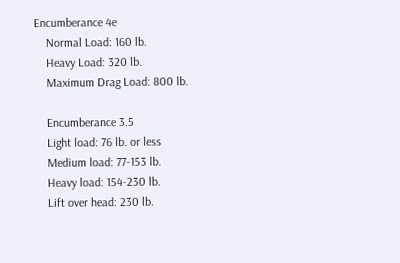Encumberance 4e
    Normal Load: 160 lb.
    Heavy Load: 320 lb.
    Maximum Drag Load: 800 lb.

    Encumberance 3.5
    Light load: 76 lb. or less
    Medium load: 77-153 lb.
    Heavy load: 154-230 lb.
    Lift over head: 230 lb.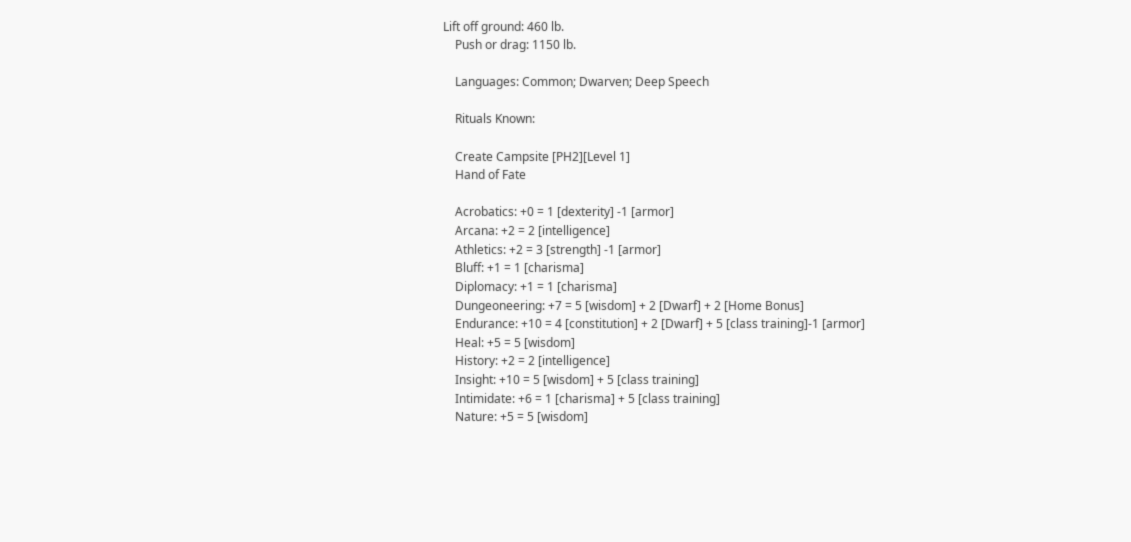Lift off ground: 460 lb.
    Push or drag: 1150 lb.

    Languages: Common; Dwarven; Deep Speech

    Rituals Known:

    Create Campsite [PH2][Level 1]
    Hand of Fate

    Acrobatics: +0 = 1 [dexterity] -1 [armor]
    Arcana: +2 = 2 [intelligence]
    Athletics: +2 = 3 [strength] -1 [armor]
    Bluff: +1 = 1 [charisma]
    Diplomacy: +1 = 1 [charisma]
    Dungeoneering: +7 = 5 [wisdom] + 2 [Dwarf] + 2 [Home Bonus]
    Endurance: +10 = 4 [constitution] + 2 [Dwarf] + 5 [class training]-1 [armor]
    Heal: +5 = 5 [wisdom]
    History: +2 = 2 [intelligence]
    Insight: +10 = 5 [wisdom] + 5 [class training]
    Intimidate: +6 = 1 [charisma] + 5 [class training]
    Nature: +5 = 5 [wisdom]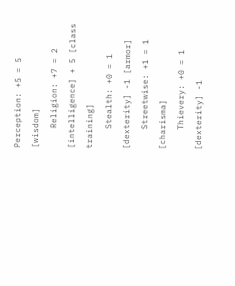Perception: +5 = 5 [wisdom]
    Religion: +7 = 2 [intelligence] + 5 [class training]
    Stealth: +0 = 1 [dexterity] -1 [armor]
    Streetwise: +1 = 1 [charisma]
    Thievery: +0 = 1 [dexterity] -1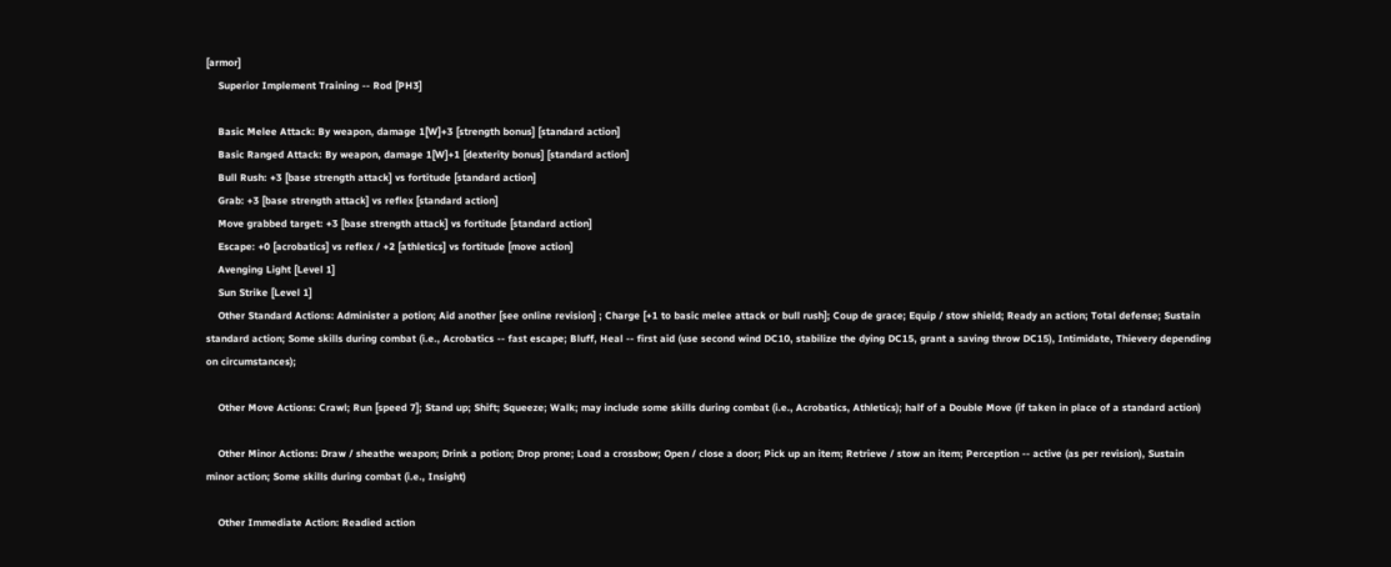[armor]
    Superior Implement Training -- Rod [PH3]

    Basic Melee Attack: By weapon, damage 1[W]+3 [strength bonus] [standard action]
    Basic Ranged Attack: By weapon, damage 1[W]+1 [dexterity bonus] [standard action]
    Bull Rush: +3 [base strength attack] vs fortitude [standard action]
    Grab: +3 [base strength attack] vs reflex [standard action]
    Move grabbed target: +3 [base strength attack] vs fortitude [standard action]
    Escape: +0 [acrobatics] vs reflex / +2 [athletics] vs fortitude [move action]
    Avenging Light [Level 1]
    Sun Strike [Level 1]
    Other Standard Actions: Administer a potion; Aid another [see online revision] ; Charge [+1 to basic melee attack or bull rush]; Coup de grace; Equip / stow shield; Ready an action; Total defense; Sustain standard action; Some skills during combat (i.e., Acrobatics -- fast escape; Bluff, Heal -- first aid (use second wind DC10, stabilize the dying DC15, grant a saving throw DC15), Intimidate, Thievery depending on circumstances);

    Other Move Actions: Crawl; Run [speed 7]; Stand up; Shift; Squeeze; Walk; may include some skills during combat (i.e., Acrobatics, Athletics); half of a Double Move (if taken in place of a standard action)

    Other Minor Actions: Draw / sheathe weapon; Drink a potion; Drop prone; Load a crossbow; Open / close a door; Pick up an item; Retrieve / stow an item; Perception -- active (as per revision), Sustain minor action; Some skills during combat (i.e., Insight)

    Other Immediate Action: Readied action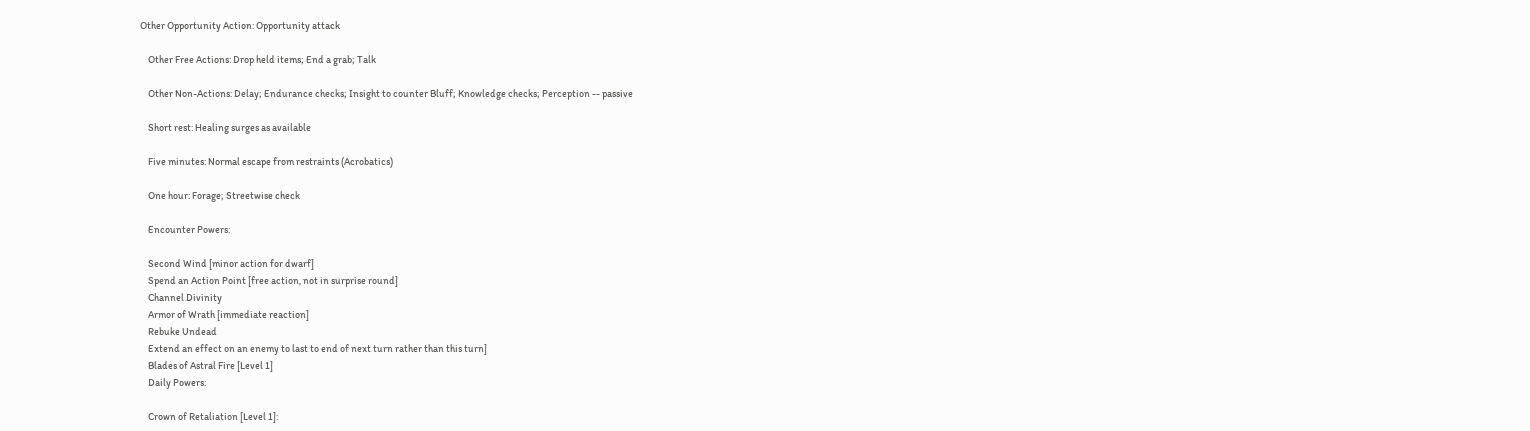Other Opportunity Action: Opportunity attack

    Other Free Actions: Drop held items; End a grab; Talk

    Other Non-Actions: Delay; Endurance checks; Insight to counter Bluff; Knowledge checks; Perception -- passive

    Short rest: Healing surges as available

    Five minutes: Normal escape from restraints (Acrobatics)

    One hour: Forage; Streetwise check

    Encounter Powers:

    Second Wind [minor action for dwarf]
    Spend an Action Point [free action, not in surprise round]
    Channel Divinity
    Armor of Wrath [immediate reaction]
    Rebuke Undead
    Extend an effect on an enemy to last to end of next turn rather than this turn]
    Blades of Astral Fire [Level 1]
    Daily Powers:

    Crown of Retaliation [Level 1]: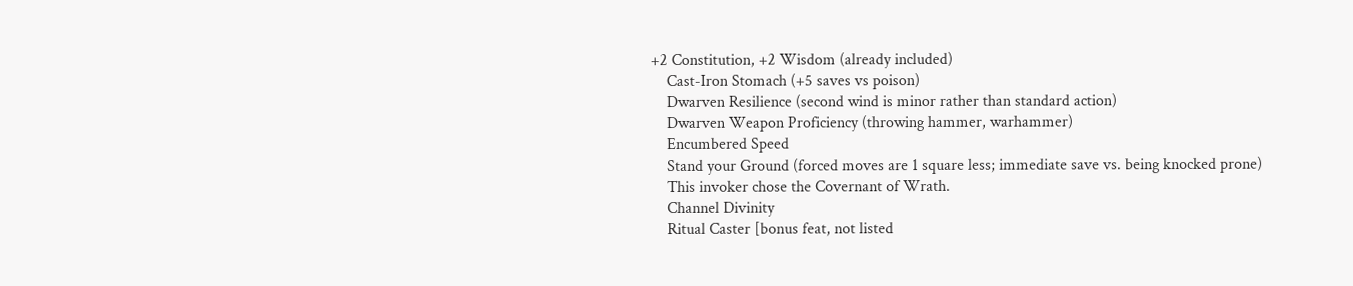+2 Constitution, +2 Wisdom (already included)
    Cast-Iron Stomach (+5 saves vs poison)
    Dwarven Resilience (second wind is minor rather than standard action)
    Dwarven Weapon Proficiency (throwing hammer, warhammer)
    Encumbered Speed
    Stand your Ground (forced moves are 1 square less; immediate save vs. being knocked prone)
    This invoker chose the Covernant of Wrath.
    Channel Divinity
    Ritual Caster [bonus feat, not listed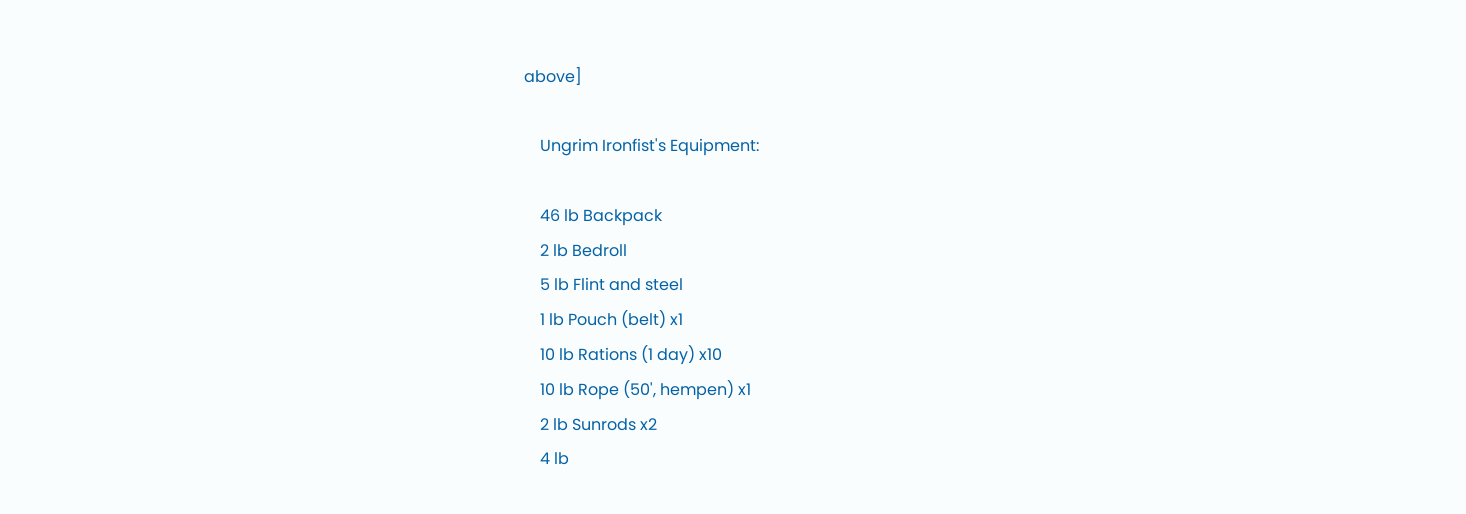above]

    Ungrim Ironfist's Equipment:

    46 lb Backpack
    2 lb Bedroll
    5 lb Flint and steel
    1 lb Pouch (belt) x1
    10 lb Rations (1 day) x10
    10 lb Rope (50', hempen) x1
    2 lb Sunrods x2
    4 lb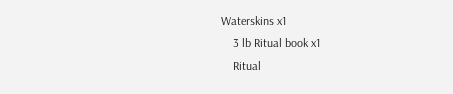Waterskins x1
    3 lb Ritual book x1
    Ritual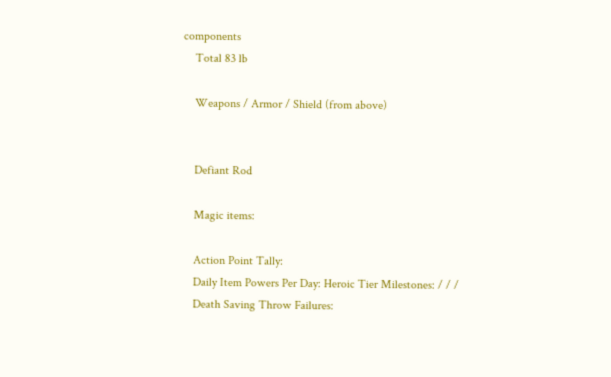components
    Total 83 lb

    Weapons / Armor / Shield (from above)


    Defiant Rod

    Magic items:

    Action Point Tally:
    Daily Item Powers Per Day: Heroic Tier Milestones: / / /
    Death Saving Throw Failures: